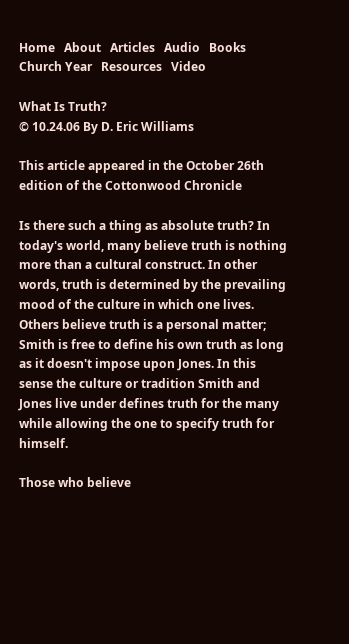Home   About   Articles   Audio   Books   Church Year   Resources   Video

What Is Truth?
© 10.24.06 By D. Eric Williams

This article appeared in the October 26th edition of the Cottonwood Chronicle

Is there such a thing as absolute truth? In today's world, many believe truth is nothing more than a cultural construct. In other words, truth is determined by the prevailing mood of the culture in which one lives. Others believe truth is a personal matter; Smith is free to define his own truth as long as it doesn't impose upon Jones. In this sense the culture or tradition Smith and Jones live under defines truth for the many while allowing the one to specify truth for himself.

Those who believe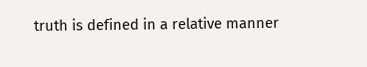truth is defined in a relative manner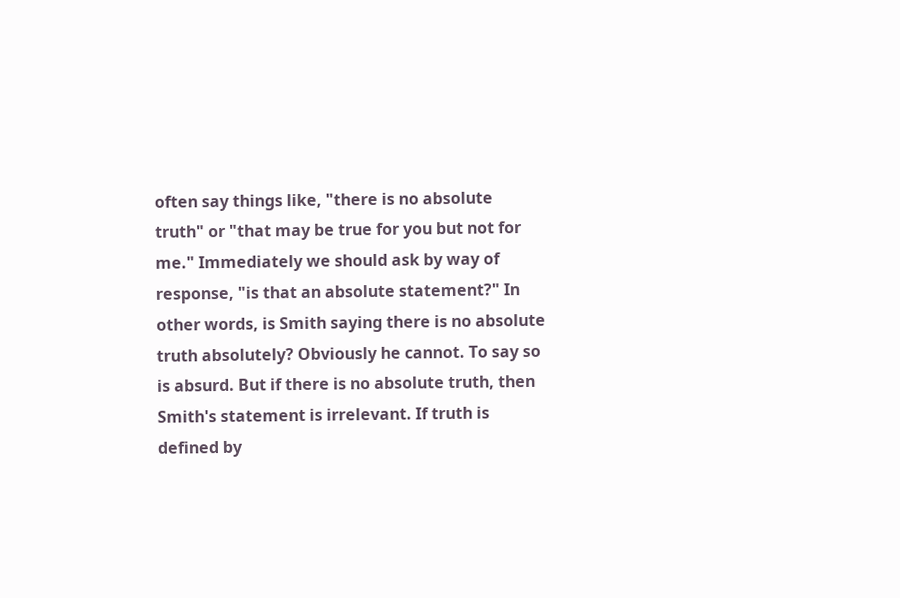often say things like, "there is no absolute truth" or "that may be true for you but not for me." Immediately we should ask by way of response, "is that an absolute statement?" In other words, is Smith saying there is no absolute truth absolutely? Obviously he cannot. To say so is absurd. But if there is no absolute truth, then Smith's statement is irrelevant. If truth is defined by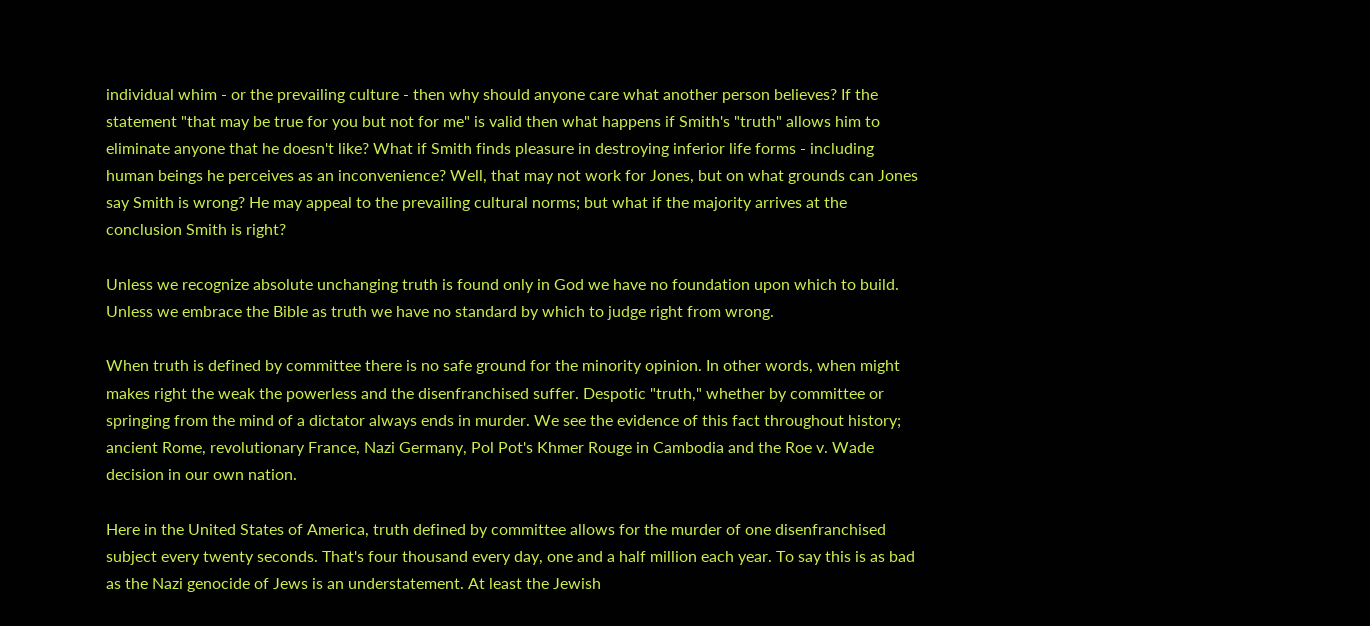individual whim - or the prevailing culture - then why should anyone care what another person believes? If the statement "that may be true for you but not for me" is valid then what happens if Smith's "truth" allows him to eliminate anyone that he doesn't like? What if Smith finds pleasure in destroying inferior life forms - including human beings he perceives as an inconvenience? Well, that may not work for Jones, but on what grounds can Jones say Smith is wrong? He may appeal to the prevailing cultural norms; but what if the majority arrives at the conclusion Smith is right?

Unless we recognize absolute unchanging truth is found only in God we have no foundation upon which to build. Unless we embrace the Bible as truth we have no standard by which to judge right from wrong.

When truth is defined by committee there is no safe ground for the minority opinion. In other words, when might makes right the weak the powerless and the disenfranchised suffer. Despotic "truth," whether by committee or springing from the mind of a dictator always ends in murder. We see the evidence of this fact throughout history; ancient Rome, revolutionary France, Nazi Germany, Pol Pot's Khmer Rouge in Cambodia and the Roe v. Wade decision in our own nation.

Here in the United States of America, truth defined by committee allows for the murder of one disenfranchised subject every twenty seconds. That's four thousand every day, one and a half million each year. To say this is as bad as the Nazi genocide of Jews is an understatement. At least the Jewish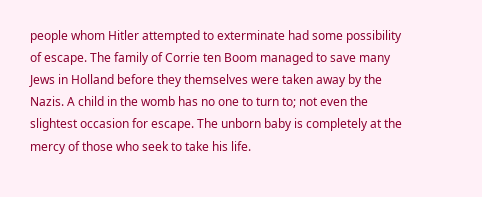people whom Hitler attempted to exterminate had some possibility of escape. The family of Corrie ten Boom managed to save many Jews in Holland before they themselves were taken away by the Nazis. A child in the womb has no one to turn to; not even the slightest occasion for escape. The unborn baby is completely at the mercy of those who seek to take his life.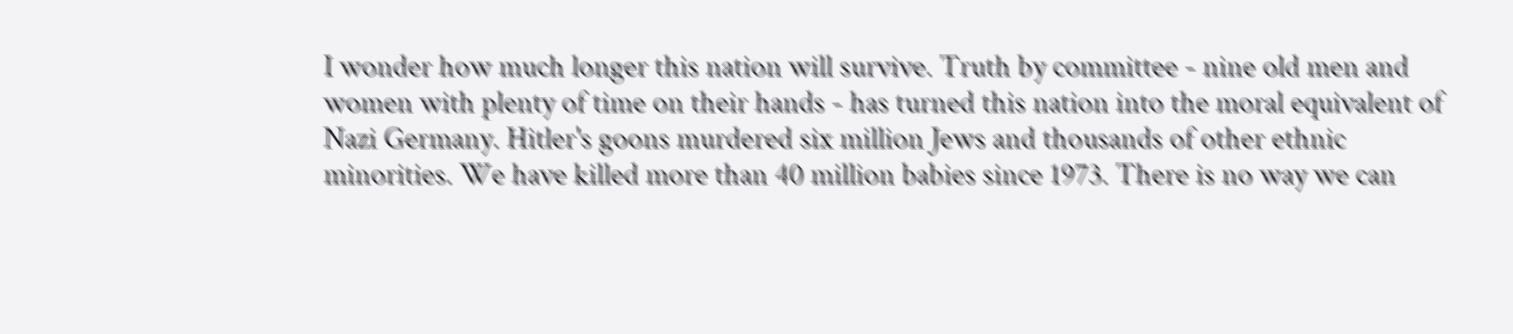I wonder how much longer this nation will survive. Truth by committee - nine old men and women with plenty of time on their hands - has turned this nation into the moral equivalent of Nazi Germany. Hitler's goons murdered six million Jews and thousands of other ethnic minorities. We have killed more than 40 million babies since 1973. There is no way we can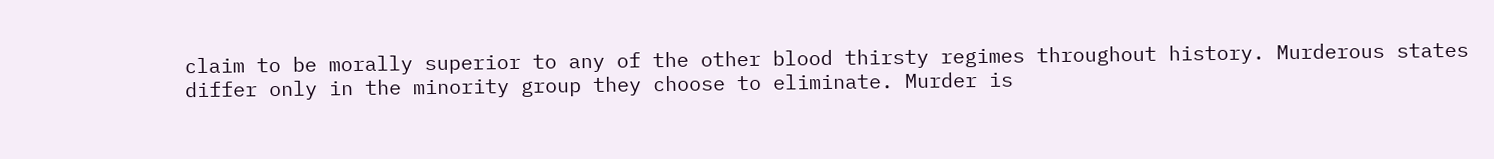claim to be morally superior to any of the other blood thirsty regimes throughout history. Murderous states differ only in the minority group they choose to eliminate. Murder is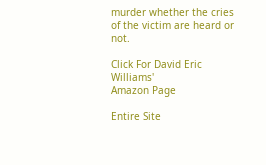murder whether the cries of the victim are heard or not.

Click For David Eric Williams'
Amazon Page

Entire Site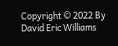Copyright © 2022 By David Eric Williams